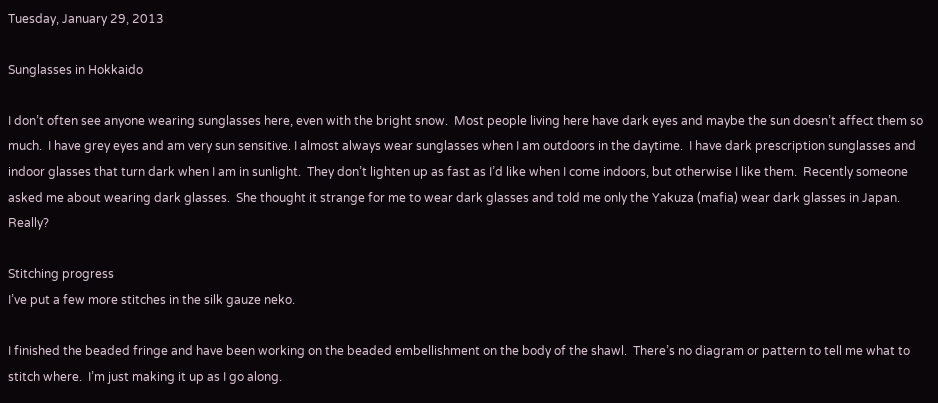Tuesday, January 29, 2013

Sunglasses in Hokkaido

I don’t often see anyone wearing sunglasses here, even with the bright snow.  Most people living here have dark eyes and maybe the sun doesn’t affect them so much.  I have grey eyes and am very sun sensitive. I almost always wear sunglasses when I am outdoors in the daytime.  I have dark prescription sunglasses and indoor glasses that turn dark when I am in sunlight.  They don’t lighten up as fast as I’d like when I come indoors, but otherwise I like them.  Recently someone asked me about wearing dark glasses.  She thought it strange for me to wear dark glasses and told me only the Yakuza (mafia) wear dark glasses in Japan.  Really?

Stitching progress
I’ve put a few more stitches in the silk gauze neko.

I finished the beaded fringe and have been working on the beaded embellishment on the body of the shawl.  There’s no diagram or pattern to tell me what to stitch where.  I’m just making it up as I go along.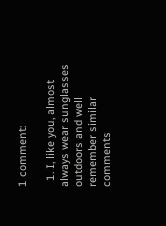1 comment:

  1. I, like you, almost always wear sunglasses outdoors and well remember similar comments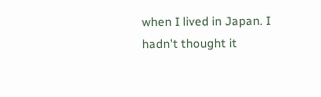when I lived in Japan. I hadn't thought it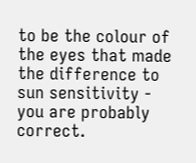to be the colour of the eyes that made the difference to sun sensitivity - you are probably correct.